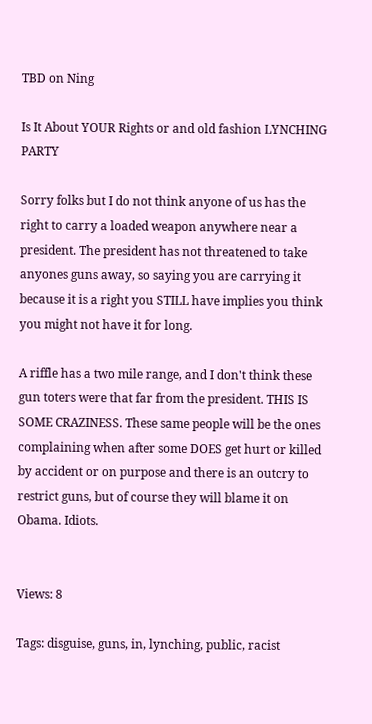TBD on Ning

Is It About YOUR Rights or and old fashion LYNCHING PARTY

Sorry folks but I do not think anyone of us has the right to carry a loaded weapon anywhere near a president. The president has not threatened to take anyones guns away, so saying you are carrying it because it is a right you STILL have implies you think you might not have it for long.

A riffle has a two mile range, and I don't think these gun toters were that far from the president. THIS IS SOME CRAZINESS. These same people will be the ones complaining when after some DOES get hurt or killed by accident or on purpose and there is an outcry to restrict guns, but of course they will blame it on Obama. Idiots.


Views: 8

Tags: disguise, guns, in, lynching, public, racist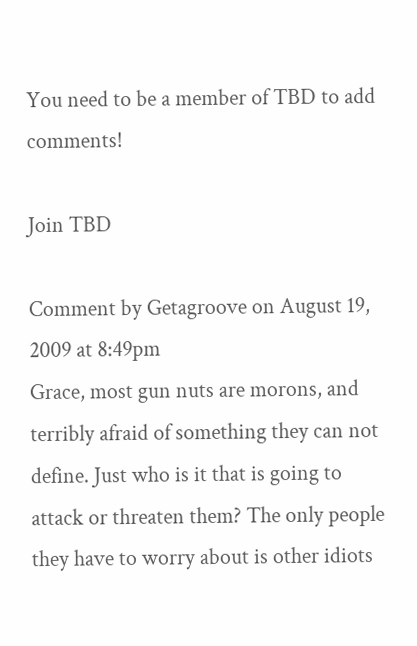You need to be a member of TBD to add comments!

Join TBD

Comment by Getagroove on August 19, 2009 at 8:49pm
Grace, most gun nuts are morons, and terribly afraid of something they can not define. Just who is it that is going to attack or threaten them? The only people they have to worry about is other idiots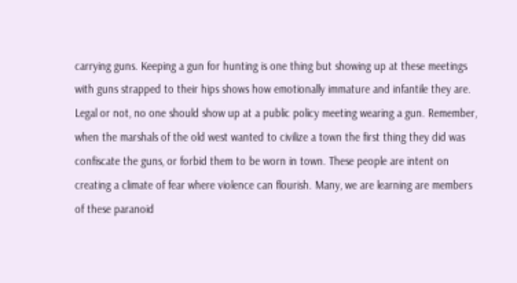carrying guns. Keeping a gun for hunting is one thing but showing up at these meetings with guns strapped to their hips shows how emotionally immature and infantile they are. Legal or not, no one should show up at a public policy meeting wearing a gun. Remember, when the marshals of the old west wanted to civilize a town the first thing they did was confiscate the guns, or forbid them to be worn in town. These people are intent on creating a climate of fear where violence can flourish. Many, we are learning are members of these paranoid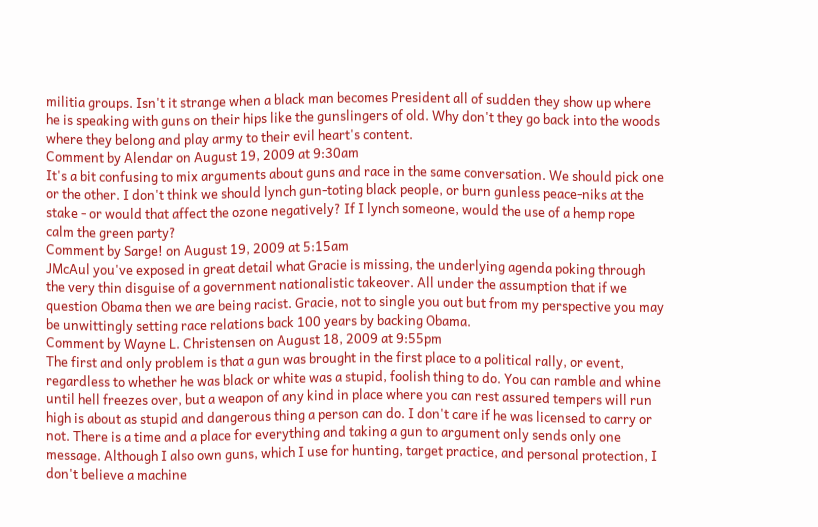militia groups. Isn't it strange when a black man becomes President all of sudden they show up where he is speaking with guns on their hips like the gunslingers of old. Why don't they go back into the woods where they belong and play army to their evil heart's content.
Comment by Alendar on August 19, 2009 at 9:30am
It's a bit confusing to mix arguments about guns and race in the same conversation. We should pick one or the other. I don't think we should lynch gun-toting black people, or burn gunless peace-niks at the stake - or would that affect the ozone negatively? If I lynch someone, would the use of a hemp rope calm the green party?
Comment by Sarge! on August 19, 2009 at 5:15am
JMcAul you've exposed in great detail what Gracie is missing, the underlying agenda poking through the very thin disguise of a government nationalistic takeover. All under the assumption that if we question Obama then we are being racist. Gracie, not to single you out but from my perspective you may be unwittingly setting race relations back 100 years by backing Obama.
Comment by Wayne L. Christensen on August 18, 2009 at 9:55pm
The first and only problem is that a gun was brought in the first place to a political rally, or event, regardless to whether he was black or white was a stupid, foolish thing to do. You can ramble and whine until hell freezes over, but a weapon of any kind in place where you can rest assured tempers will run high is about as stupid and dangerous thing a person can do. I don't care if he was licensed to carry or not. There is a time and a place for everything and taking a gun to argument only sends only one message. Although I also own guns, which I use for hunting, target practice, and personal protection, I don't believe a machine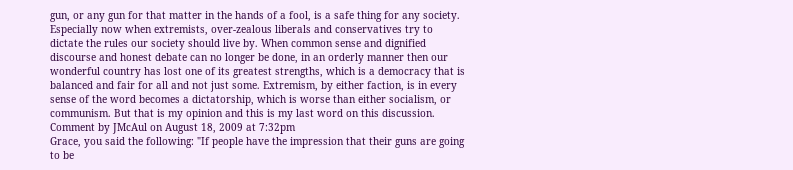gun, or any gun for that matter in the hands of a fool, is a safe thing for any society. Especially now when extremists, over-zealous liberals and conservatives try to dictate the rules our society should live by. When common sense and dignified discourse and honest debate can no longer be done, in an orderly manner then our wonderful country has lost one of its greatest strengths, which is a democracy that is balanced and fair for all and not just some. Extremism, by either faction, is in every sense of the word becomes a dictatorship, which is worse than either socialism, or communism. But that is my opinion and this is my last word on this discussion.
Comment by JMcAul on August 18, 2009 at 7:32pm
Grace, you said the following: "If people have the impression that their guns are going to be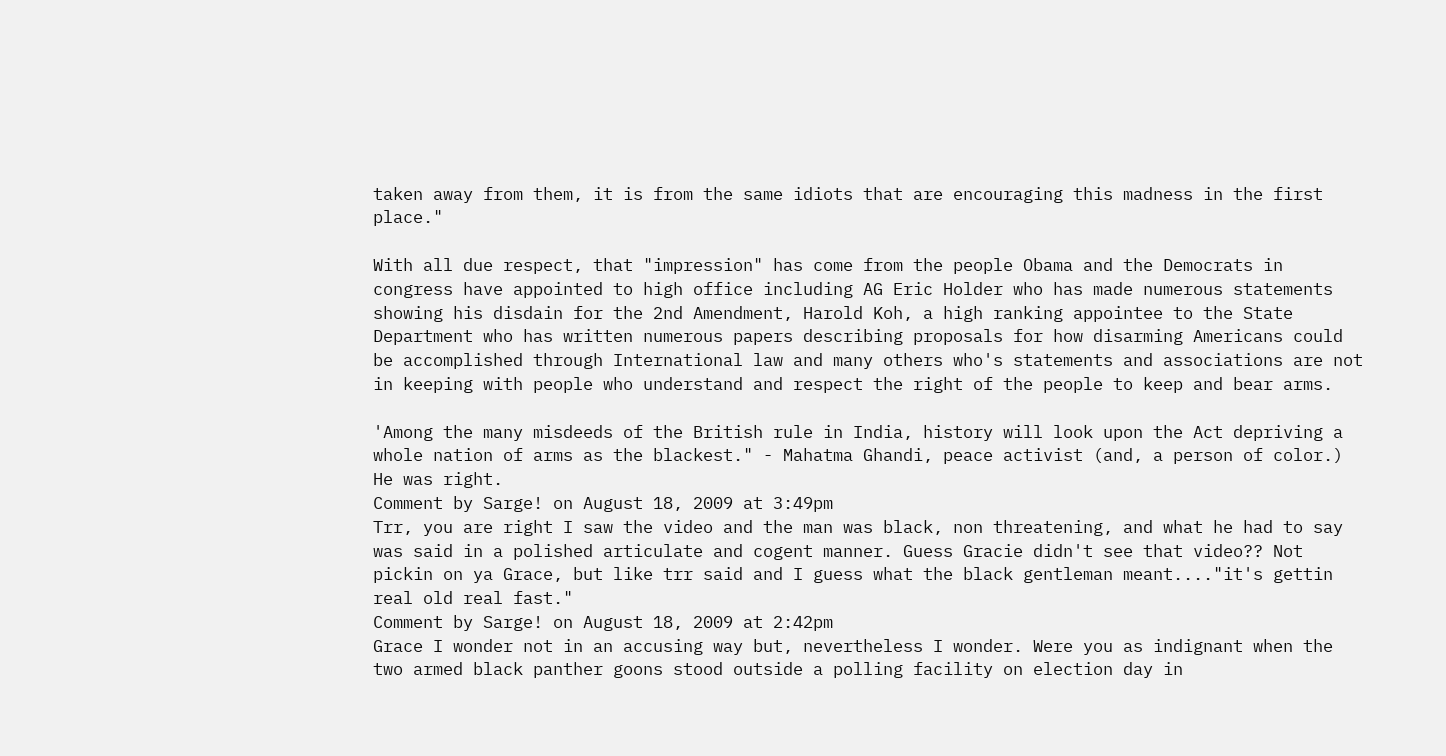taken away from them, it is from the same idiots that are encouraging this madness in the first place."

With all due respect, that "impression" has come from the people Obama and the Democrats in congress have appointed to high office including AG Eric Holder who has made numerous statements showing his disdain for the 2nd Amendment, Harold Koh, a high ranking appointee to the State Department who has written numerous papers describing proposals for how disarming Americans could be accomplished through International law and many others who's statements and associations are not in keeping with people who understand and respect the right of the people to keep and bear arms.

'Among the many misdeeds of the British rule in India, history will look upon the Act depriving a whole nation of arms as the blackest." - Mahatma Ghandi, peace activist (and, a person of color.) He was right.
Comment by Sarge! on August 18, 2009 at 3:49pm
Trr, you are right I saw the video and the man was black, non threatening, and what he had to say was said in a polished articulate and cogent manner. Guess Gracie didn't see that video?? Not pickin on ya Grace, but like trr said and I guess what the black gentleman meant...."it's gettin real old real fast."
Comment by Sarge! on August 18, 2009 at 2:42pm
Grace I wonder not in an accusing way but, nevertheless I wonder. Were you as indignant when the two armed black panther goons stood outside a polling facility on election day in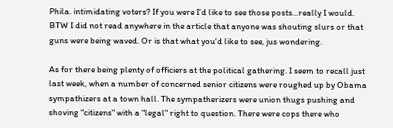Phila. intimidating voters? If you were I'd like to see those posts...really I would. BTW I did not read anywhere in the article that anyone was shouting slurs or that guns were being waved. Or is that what you'd like to see, jus wondering.

As for there being plenty of officiers at the political gathering. I seem to recall just last week, when a number of concerned senior citizens were roughed up by Obama sympathizers at a town hall. The sympatherizers were union thugs pushing and shoving "citizens" with a "legal" right to question. There were cops there who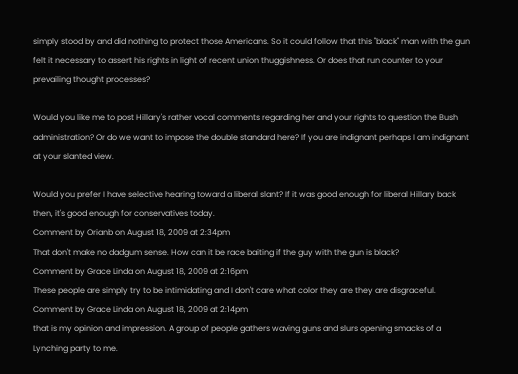simply stood by and did nothing to protect those Americans. So it could follow that this "black" man with the gun felt it necessary to assert his rights in light of recent union thuggishness. Or does that run counter to your prevailing thought processes?

Would you like me to post Hillary's rather vocal comments regarding her and your rights to question the Bush administration? Or do we want to impose the double standard here? If you are indignant perhaps I am indignant at your slanted view.

Would you prefer I have selective hearing toward a liberal slant? If it was good enough for liberal Hillary back then, it's good enough for conservatives today.
Comment by Orianb on August 18, 2009 at 2:34pm
That don't make no dadgum sense. How can it be race baiting if the guy with the gun is black?
Comment by Grace Linda on August 18, 2009 at 2:16pm
These people are simply try to be intimidating and I don't care what color they are they are disgraceful.
Comment by Grace Linda on August 18, 2009 at 2:14pm
that is my opinion and impression. A group of people gathers waving guns and slurs opening smacks of a Lynching party to me.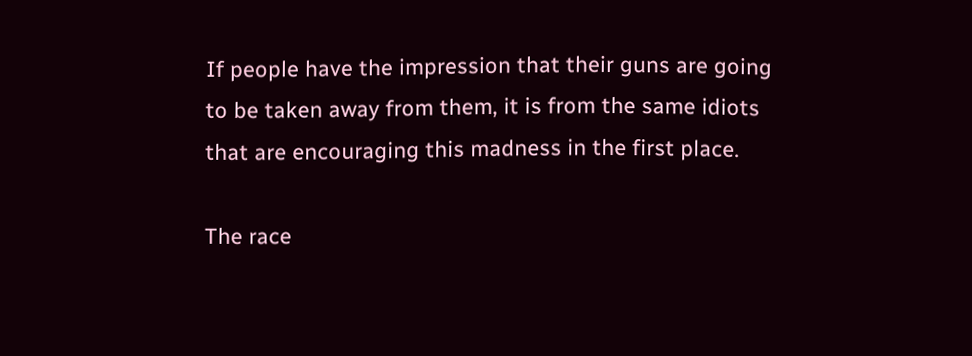If people have the impression that their guns are going to be taken away from them, it is from the same idiots that are encouraging this madness in the first place.

The race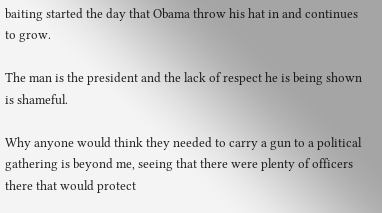baiting started the day that Obama throw his hat in and continues to grow.

The man is the president and the lack of respect he is being shown is shameful.

Why anyone would think they needed to carry a gun to a political gathering is beyond me, seeing that there were plenty of officers there that would protect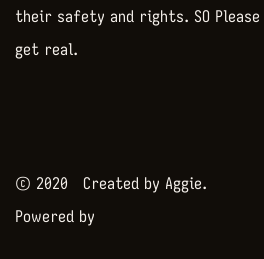their safety and rights. SO Please get real.



© 2020   Created by Aggie.   Powered by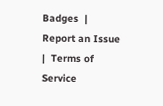Badges  |  Report an Issue  |  Terms of Service